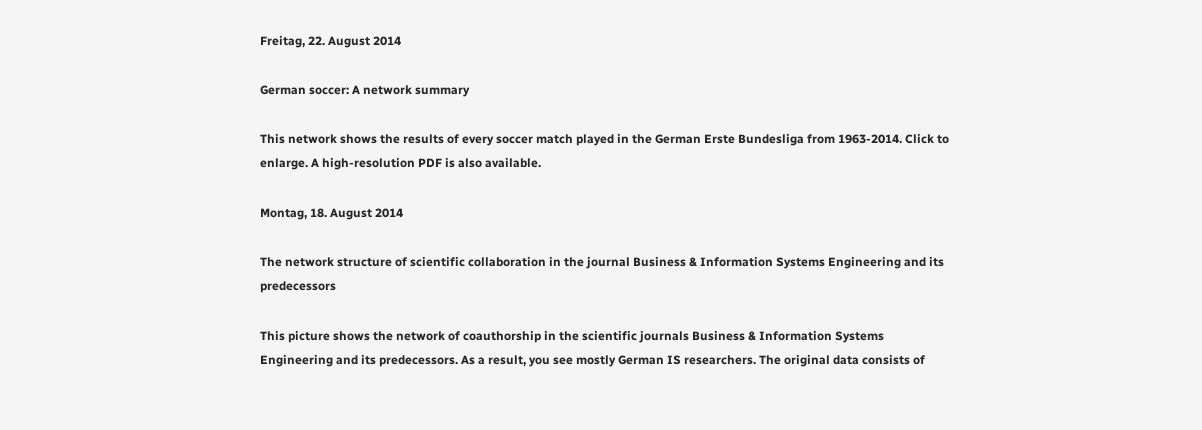Freitag, 22. August 2014

German soccer: A network summary

This network shows the results of every soccer match played in the German Erste Bundesliga from 1963-2014. Click to enlarge. A high-resolution PDF is also available.

Montag, 18. August 2014

The network structure of scientific collaboration in the journal Business & Information Systems Engineering and its predecessors

This picture shows the network of coauthorship in the scientific journals Business & Information Systems Engineering and its predecessors. As a result, you see mostly German IS researchers. The original data consists of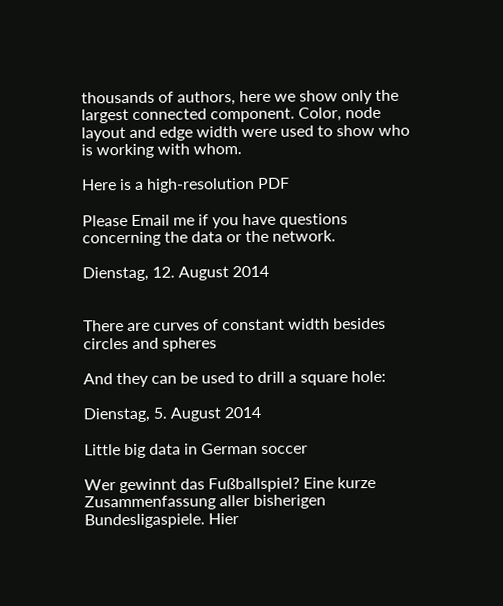thousands of authors, here we show only the largest connected component. Color, node layout and edge width were used to show who is working with whom.

Here is a high-resolution PDF

Please Email me if you have questions concerning the data or the network.

Dienstag, 12. August 2014


There are curves of constant width besides circles and spheres

And they can be used to drill a square hole:

Dienstag, 5. August 2014

Little big data in German soccer

Wer gewinnt das Fußballspiel? Eine kurze Zusammenfassung aller bisherigen Bundesligaspiele. Hier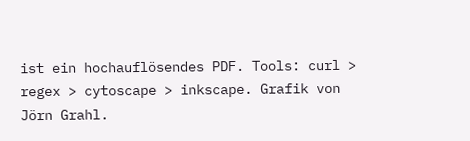ist ein hochauflösendes PDF. Tools: curl > regex > cytoscape > inkscape. Grafik von Jörn Grahl.